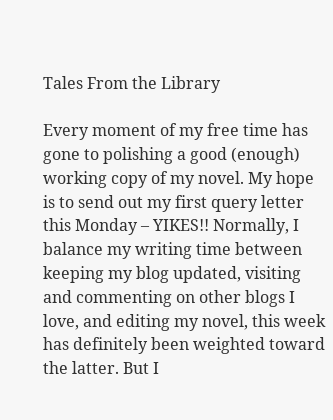Tales From the Library

Every moment of my free time has gone to polishing a good (enough) working copy of my novel. My hope is to send out my first query letter this Monday – YIKES!! Normally, I balance my writing time between keeping my blog updated, visiting and commenting on other blogs I love, and editing my novel, this week has definitely been weighted toward the latter. But I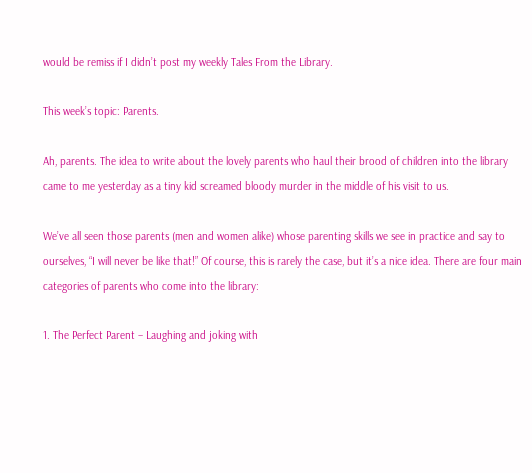would be remiss if I didn’t post my weekly Tales From the Library.

This week’s topic: Parents.

Ah, parents. The idea to write about the lovely parents who haul their brood of children into the library came to me yesterday as a tiny kid screamed bloody murder in the middle of his visit to us.

We’ve all seen those parents (men and women alike) whose parenting skills we see in practice and say to ourselves, “I will never be like that!” Of course, this is rarely the case, but it’s a nice idea. There are four main categories of parents who come into the library:

1. The Perfect Parent – Laughing and joking with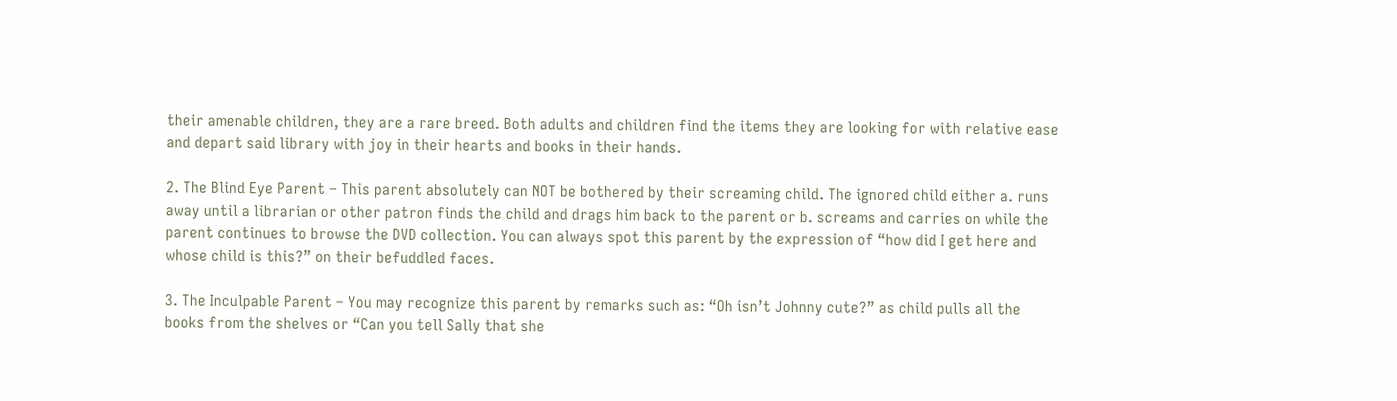their amenable children, they are a rare breed. Both adults and children find the items they are looking for with relative ease and depart said library with joy in their hearts and books in their hands.

2. The Blind Eye Parent – This parent absolutely can NOT be bothered by their screaming child. The ignored child either a. runs away until a librarian or other patron finds the child and drags him back to the parent or b. screams and carries on while the parent continues to browse the DVD collection. You can always spot this parent by the expression of “how did I get here and whose child is this?” on their befuddled faces.

3. The Inculpable Parent – You may recognize this parent by remarks such as: “Oh isn’t Johnny cute?” as child pulls all the books from the shelves or “Can you tell Sally that she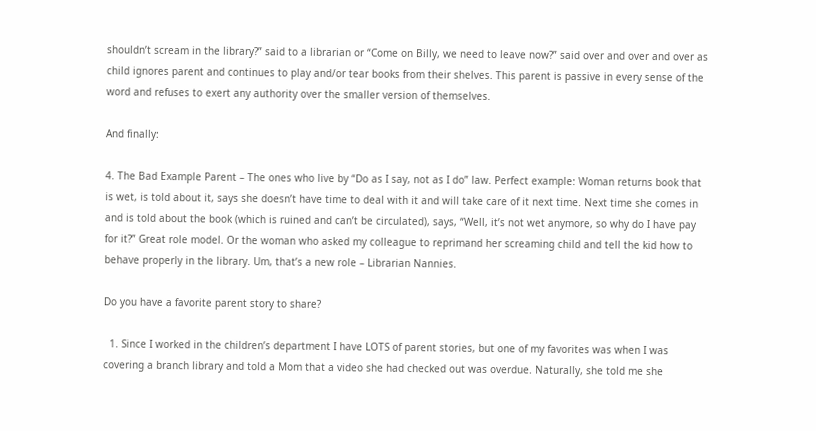shouldn’t scream in the library?” said to a librarian or “Come on Billy, we need to leave now?” said over and over and over as child ignores parent and continues to play and/or tear books from their shelves. This parent is passive in every sense of the word and refuses to exert any authority over the smaller version of themselves.

And finally:

4. The Bad Example Parent – The ones who live by “Do as I say, not as I do” law. Perfect example: Woman returns book that is wet, is told about it, says she doesn’t have time to deal with it and will take care of it next time. Next time she comes in and is told about the book (which is ruined and can’t be circulated), says, “Well, it’s not wet anymore, so why do I have pay for it?” Great role model. Or the woman who asked my colleague to reprimand her screaming child and tell the kid how to behave properly in the library. Um, that’s a new role – Librarian Nannies.

Do you have a favorite parent story to share?

  1. Since I worked in the children’s department I have LOTS of parent stories, but one of my favorites was when I was covering a branch library and told a Mom that a video she had checked out was overdue. Naturally, she told me she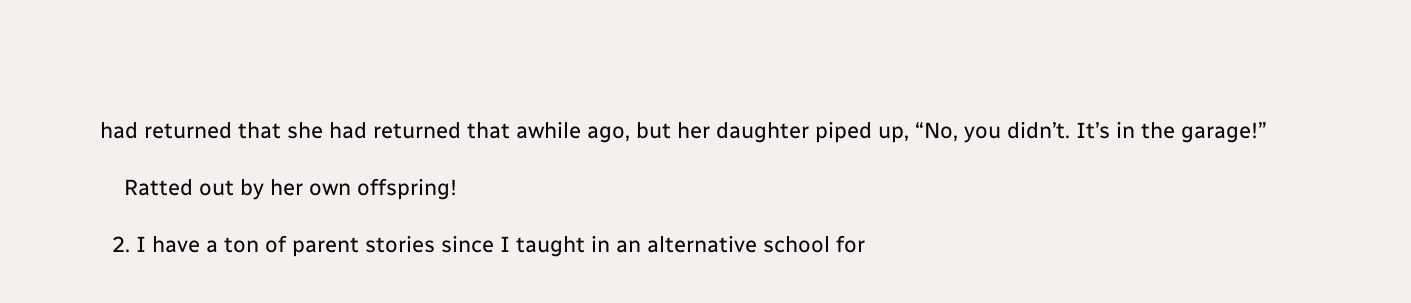had returned that she had returned that awhile ago, but her daughter piped up, “No, you didn’t. It’s in the garage!”

    Ratted out by her own offspring!

  2. I have a ton of parent stories since I taught in an alternative school for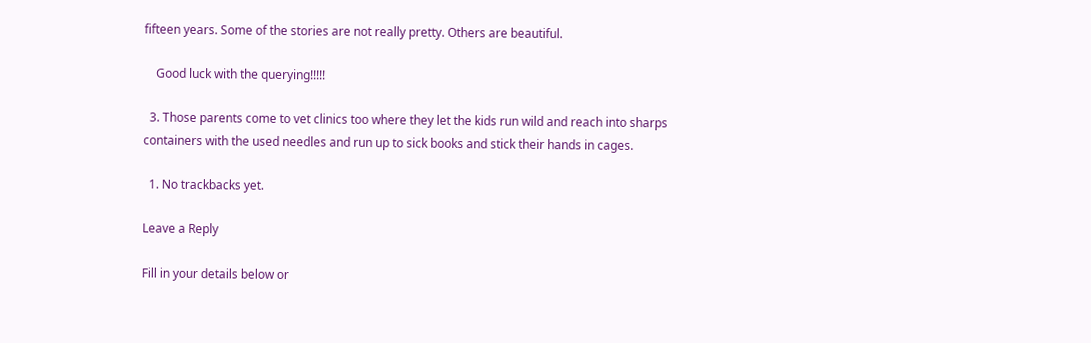fifteen years. Some of the stories are not really pretty. Others are beautiful.

    Good luck with the querying!!!!!

  3. Those parents come to vet clinics too where they let the kids run wild and reach into sharps containers with the used needles and run up to sick books and stick their hands in cages.

  1. No trackbacks yet.

Leave a Reply

Fill in your details below or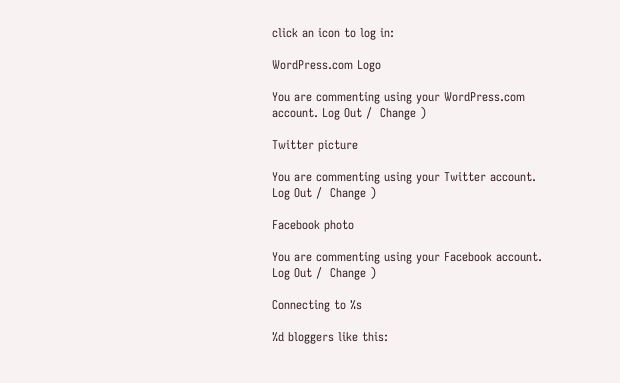click an icon to log in:

WordPress.com Logo

You are commenting using your WordPress.com account. Log Out /  Change )

Twitter picture

You are commenting using your Twitter account. Log Out /  Change )

Facebook photo

You are commenting using your Facebook account. Log Out /  Change )

Connecting to %s

%d bloggers like this: